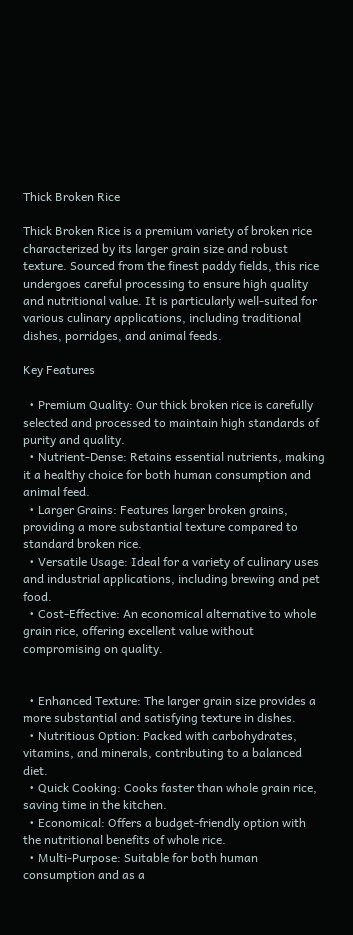Thick Broken Rice

Thick Broken Rice is a premium variety of broken rice characterized by its larger grain size and robust texture. Sourced from the finest paddy fields, this rice undergoes careful processing to ensure high quality and nutritional value. It is particularly well-suited for various culinary applications, including traditional dishes, porridges, and animal feeds.

Key Features

  • Premium Quality: Our thick broken rice is carefully selected and processed to maintain high standards of purity and quality.
  • Nutrient-Dense: Retains essential nutrients, making it a healthy choice for both human consumption and animal feed.
  • Larger Grains: Features larger broken grains, providing a more substantial texture compared to standard broken rice.
  • Versatile Usage: Ideal for a variety of culinary uses and industrial applications, including brewing and pet food.
  • Cost-Effective: An economical alternative to whole grain rice, offering excellent value without compromising on quality.


  • Enhanced Texture: The larger grain size provides a more substantial and satisfying texture in dishes.
  • Nutritious Option: Packed with carbohydrates, vitamins, and minerals, contributing to a balanced diet.
  • Quick Cooking: Cooks faster than whole grain rice, saving time in the kitchen.
  • Economical: Offers a budget-friendly option with the nutritional benefits of whole rice.
  • Multi-Purpose: Suitable for both human consumption and as a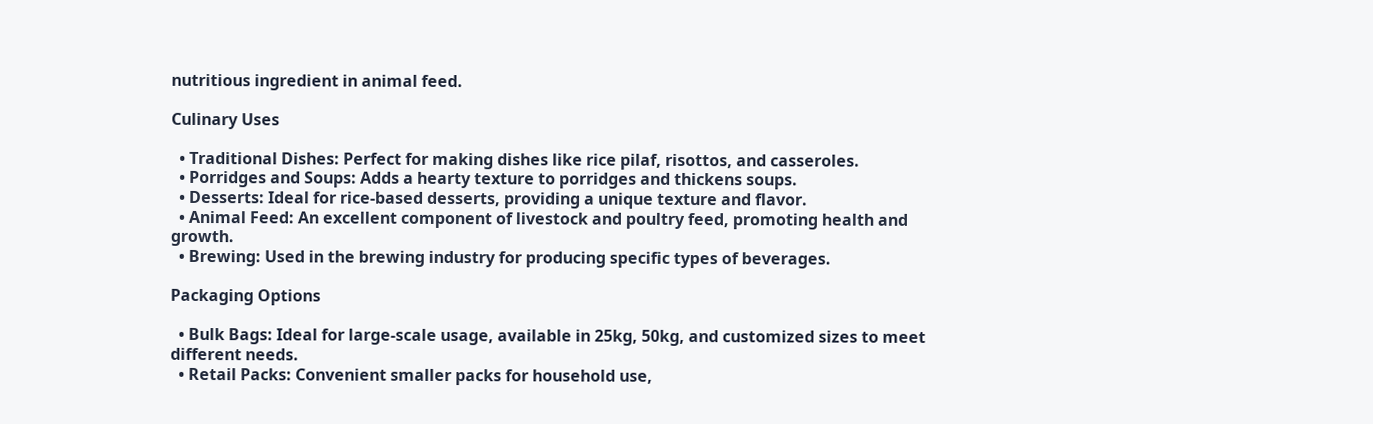nutritious ingredient in animal feed.

Culinary Uses

  • Traditional Dishes: Perfect for making dishes like rice pilaf, risottos, and casseroles.
  • Porridges and Soups: Adds a hearty texture to porridges and thickens soups.
  • Desserts: Ideal for rice-based desserts, providing a unique texture and flavor.
  • Animal Feed: An excellent component of livestock and poultry feed, promoting health and growth.
  • Brewing: Used in the brewing industry for producing specific types of beverages.

Packaging Options

  • Bulk Bags: Ideal for large-scale usage, available in 25kg, 50kg, and customized sizes to meet different needs.
  • Retail Packs: Convenient smaller packs for household use,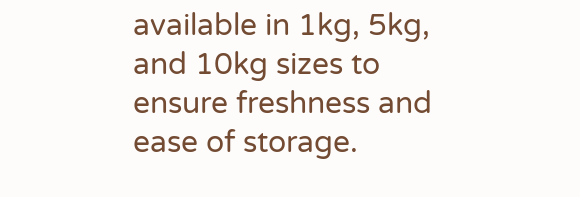available in 1kg, 5kg, and 10kg sizes to ensure freshness and ease of storage.